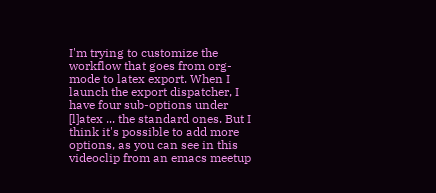I'm trying to customize the workflow that goes from org-mode to latex export. When I launch the export dispatcher, I have four sub-options under [l]atex ... the standard ones. But I think it's possible to add more options, as you can see in this videoclip from an emacs meetup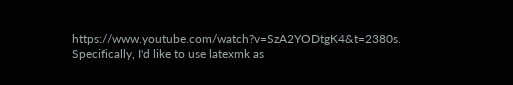https://www.youtube.com/watch?v=SzA2YODtgK4&t=2380s. Specifically, I'd like to use latexmk as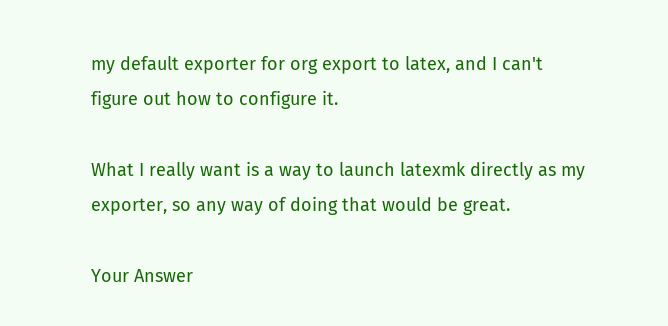my default exporter for org export to latex, and I can't figure out how to configure it.

What I really want is a way to launch latexmk directly as my exporter, so any way of doing that would be great.

Your Answer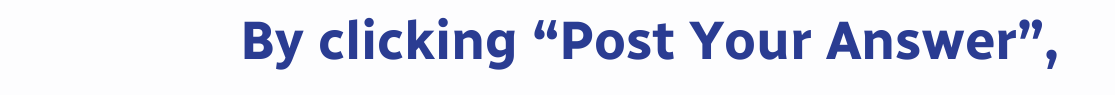By clicking “Post Your Answer”,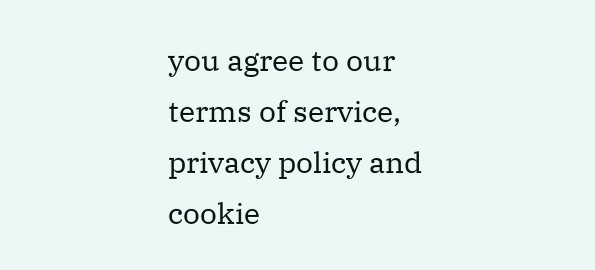you agree to our terms of service, privacy policy and cookie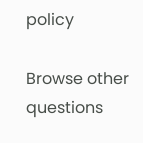policy

Browse other questions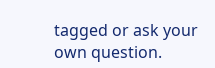tagged or ask your own question.